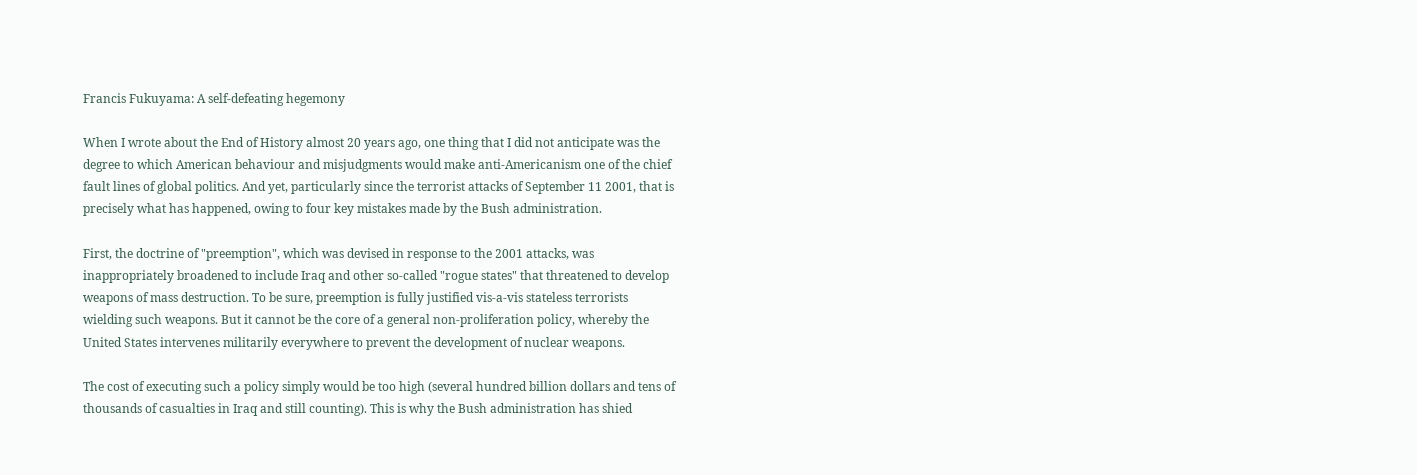Francis Fukuyama: A self-defeating hegemony

When I wrote about the End of History almost 20 years ago, one thing that I did not anticipate was the degree to which American behaviour and misjudgments would make anti-Americanism one of the chief fault lines of global politics. And yet, particularly since the terrorist attacks of September 11 2001, that is precisely what has happened, owing to four key mistakes made by the Bush administration.

First, the doctrine of "preemption", which was devised in response to the 2001 attacks, was inappropriately broadened to include Iraq and other so-called "rogue states" that threatened to develop weapons of mass destruction. To be sure, preemption is fully justified vis-a-vis stateless terrorists wielding such weapons. But it cannot be the core of a general non-proliferation policy, whereby the United States intervenes militarily everywhere to prevent the development of nuclear weapons.

The cost of executing such a policy simply would be too high (several hundred billion dollars and tens of thousands of casualties in Iraq and still counting). This is why the Bush administration has shied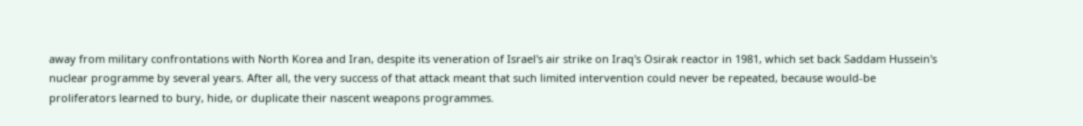away from military confrontations with North Korea and Iran, despite its veneration of Israel's air strike on Iraq's Osirak reactor in 1981, which set back Saddam Hussein's nuclear programme by several years. After all, the very success of that attack meant that such limited intervention could never be repeated, because would-be proliferators learned to bury, hide, or duplicate their nascent weapons programmes.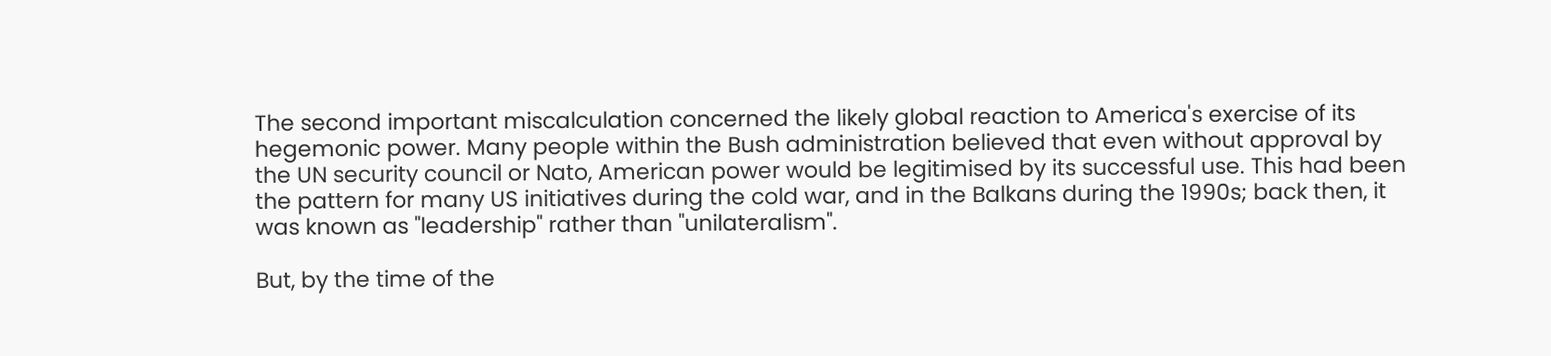The second important miscalculation concerned the likely global reaction to America's exercise of its hegemonic power. Many people within the Bush administration believed that even without approval by the UN security council or Nato, American power would be legitimised by its successful use. This had been the pattern for many US initiatives during the cold war, and in the Balkans during the 1990s; back then, it was known as "leadership" rather than "unilateralism".

But, by the time of the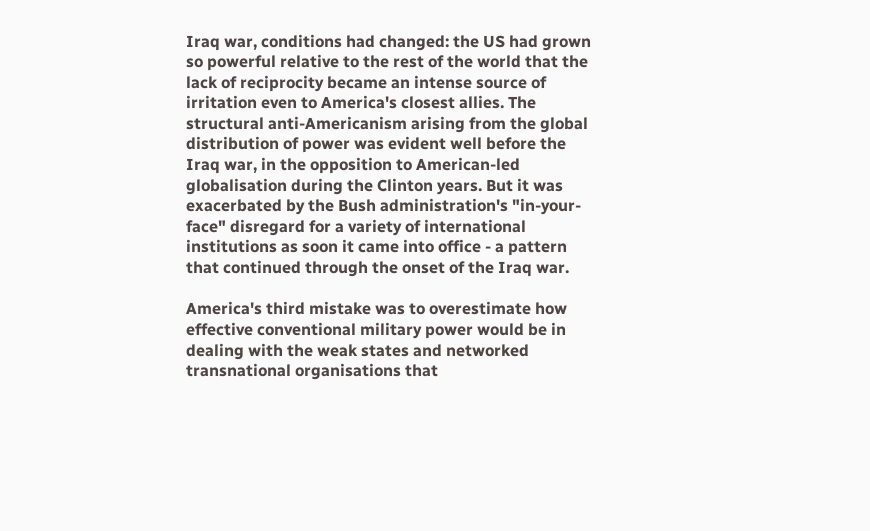Iraq war, conditions had changed: the US had grown so powerful relative to the rest of the world that the lack of reciprocity became an intense source of irritation even to America's closest allies. The structural anti-Americanism arising from the global distribution of power was evident well before the Iraq war, in the opposition to American-led globalisation during the Clinton years. But it was exacerbated by the Bush administration's "in-your-face" disregard for a variety of international institutions as soon it came into office - a pattern that continued through the onset of the Iraq war.

America's third mistake was to overestimate how effective conventional military power would be in dealing with the weak states and networked transnational organisations that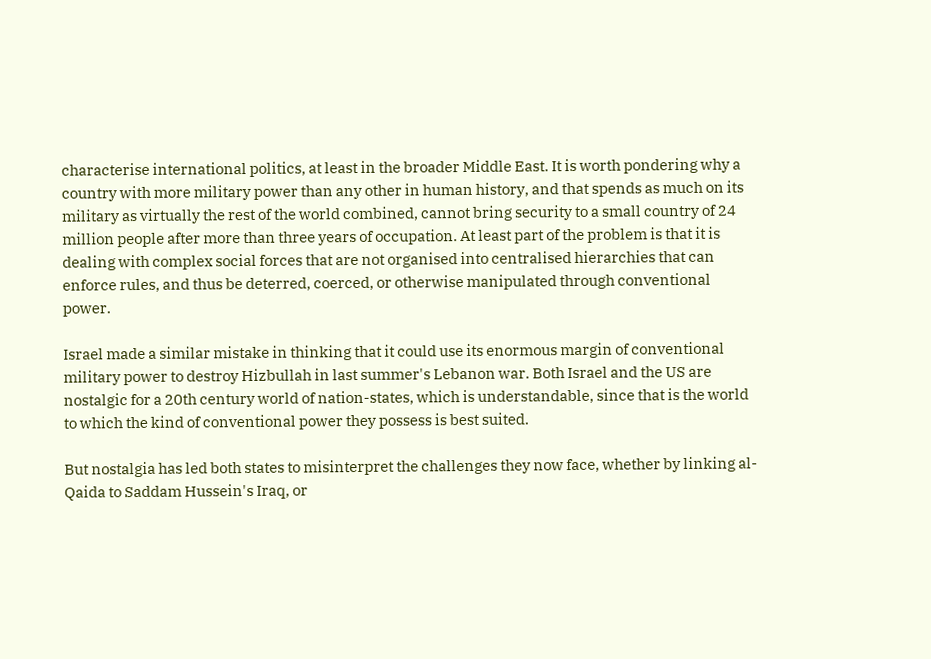characterise international politics, at least in the broader Middle East. It is worth pondering why a country with more military power than any other in human history, and that spends as much on its military as virtually the rest of the world combined, cannot bring security to a small country of 24 million people after more than three years of occupation. At least part of the problem is that it is dealing with complex social forces that are not organised into centralised hierarchies that can enforce rules, and thus be deterred, coerced, or otherwise manipulated through conventional power.

Israel made a similar mistake in thinking that it could use its enormous margin of conventional military power to destroy Hizbullah in last summer's Lebanon war. Both Israel and the US are nostalgic for a 20th century world of nation-states, which is understandable, since that is the world to which the kind of conventional power they possess is best suited.

But nostalgia has led both states to misinterpret the challenges they now face, whether by linking al-Qaida to Saddam Hussein's Iraq, or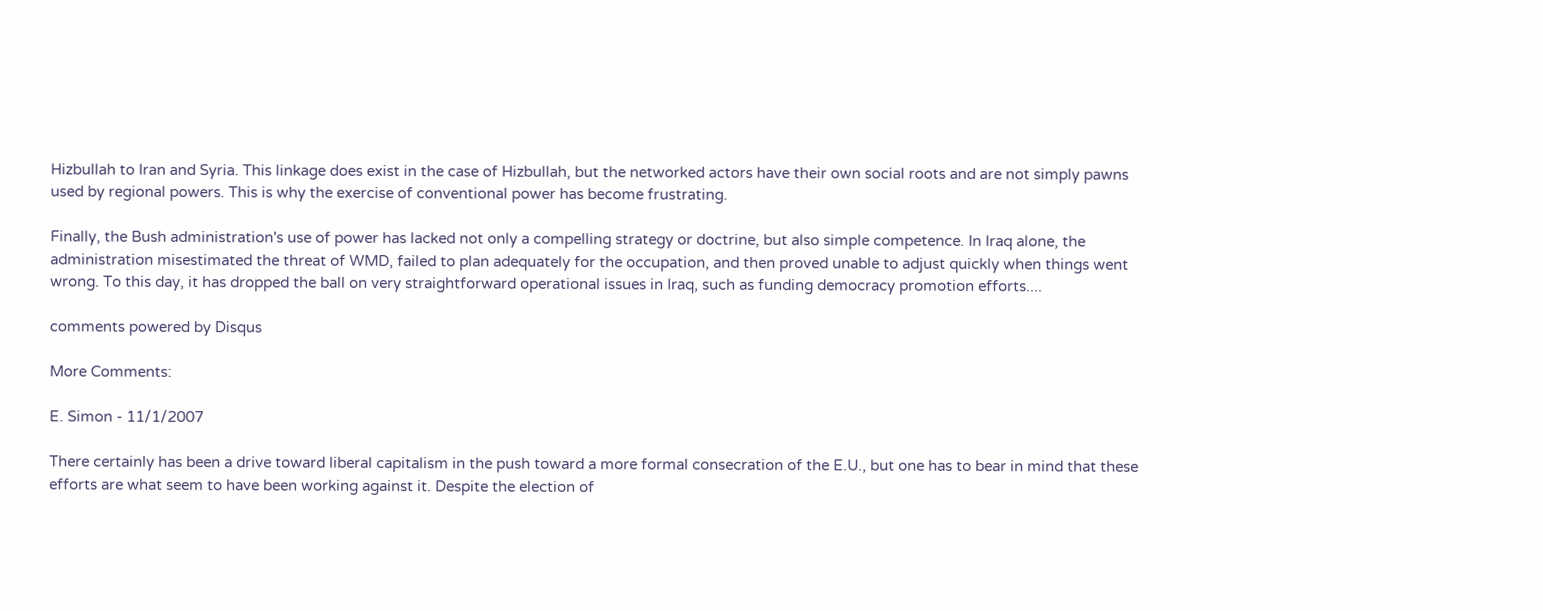Hizbullah to Iran and Syria. This linkage does exist in the case of Hizbullah, but the networked actors have their own social roots and are not simply pawns used by regional powers. This is why the exercise of conventional power has become frustrating.

Finally, the Bush administration's use of power has lacked not only a compelling strategy or doctrine, but also simple competence. In Iraq alone, the administration misestimated the threat of WMD, failed to plan adequately for the occupation, and then proved unable to adjust quickly when things went wrong. To this day, it has dropped the ball on very straightforward operational issues in Iraq, such as funding democracy promotion efforts....

comments powered by Disqus

More Comments:

E. Simon - 11/1/2007

There certainly has been a drive toward liberal capitalism in the push toward a more formal consecration of the E.U., but one has to bear in mind that these efforts are what seem to have been working against it. Despite the election of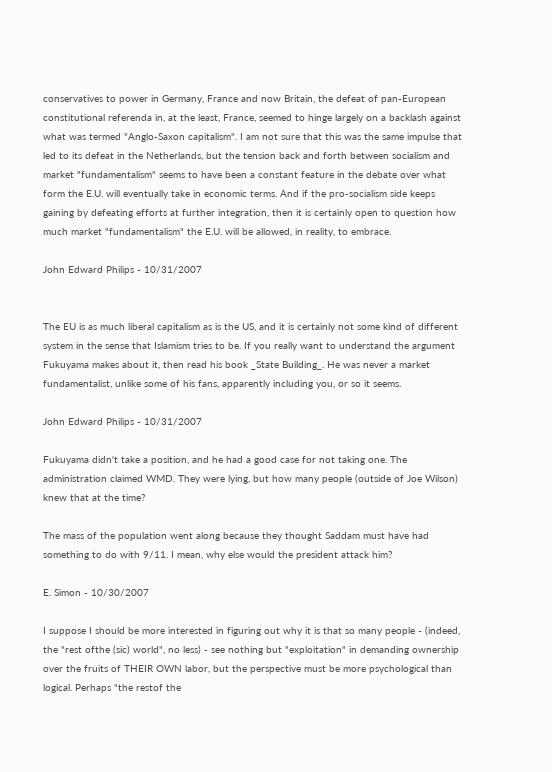conservatives to power in Germany, France and now Britain, the defeat of pan-European constitutional referenda in, at the least, France, seemed to hinge largely on a backlash against what was termed "Anglo-Saxon capitalism". I am not sure that this was the same impulse that led to its defeat in the Netherlands, but the tension back and forth between socialism and market "fundamentalism" seems to have been a constant feature in the debate over what form the E.U. will eventually take in economic terms. And if the pro-socialism side keeps gaining by defeating efforts at further integration, then it is certainly open to question how much market "fundamentalism" the E.U. will be allowed, in reality, to embrace.

John Edward Philips - 10/31/2007


The EU is as much liberal capitalism as is the US, and it is certainly not some kind of different system in the sense that Islamism tries to be. If you really want to understand the argument Fukuyama makes about it, then read his book _State Building_. He was never a market fundamentalist, unlike some of his fans, apparently including you, or so it seems.

John Edward Philips - 10/31/2007

Fukuyama didn't take a position, and he had a good case for not taking one. The administration claimed WMD. They were lying, but how many people (outside of Joe Wilson) knew that at the time?

The mass of the population went along because they thought Saddam must have had something to do with 9/11. I mean, why else would the president attack him?

E. Simon - 10/30/2007

I suppose I should be more interested in figuring out why it is that so many people - (indeed, the "rest ofthe (sic) world", no less) - see nothing but "exploitation" in demanding ownership over the fruits of THEIR OWN labor, but the perspective must be more psychological than logical. Perhaps "the restof the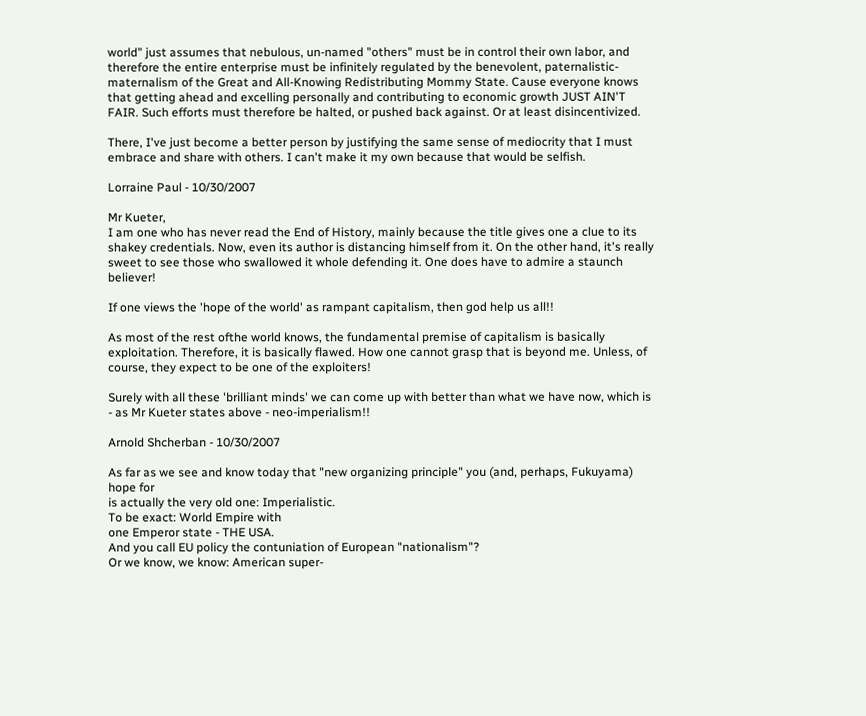world" just assumes that nebulous, un-named "others" must be in control their own labor, and therefore the entire enterprise must be infinitely regulated by the benevolent, paternalistic-maternalism of the Great and All-Knowing Redistributing Mommy State. Cause everyone knows that getting ahead and excelling personally and contributing to economic growth JUST AIN'T FAIR. Such efforts must therefore be halted, or pushed back against. Or at least disincentivized.

There, I've just become a better person by justifying the same sense of mediocrity that I must embrace and share with others. I can't make it my own because that would be selfish.

Lorraine Paul - 10/30/2007

Mr Kueter,
I am one who has never read the End of History, mainly because the title gives one a clue to its shakey credentials. Now, even its author is distancing himself from it. On the other hand, it's really sweet to see those who swallowed it whole defending it. One does have to admire a staunch believer!

If one views the 'hope of the world' as rampant capitalism, then god help us all!!

As most of the rest ofthe world knows, the fundamental premise of capitalism is basically exploitation. Therefore, it is basically flawed. How one cannot grasp that is beyond me. Unless, of course, they expect to be one of the exploiters!

Surely with all these 'brilliant minds' we can come up with better than what we have now, which is - as Mr Kueter states above - neo-imperialism!!

Arnold Shcherban - 10/30/2007

As far as we see and know today that "new organizing principle" you (and, perhaps, Fukuyama) hope for
is actually the very old one: Imperialistic.
To be exact: World Empire with
one Emperor state - THE USA.
And you call EU policy the contuniation of European "nationalism"?
Or we know, we know: American super-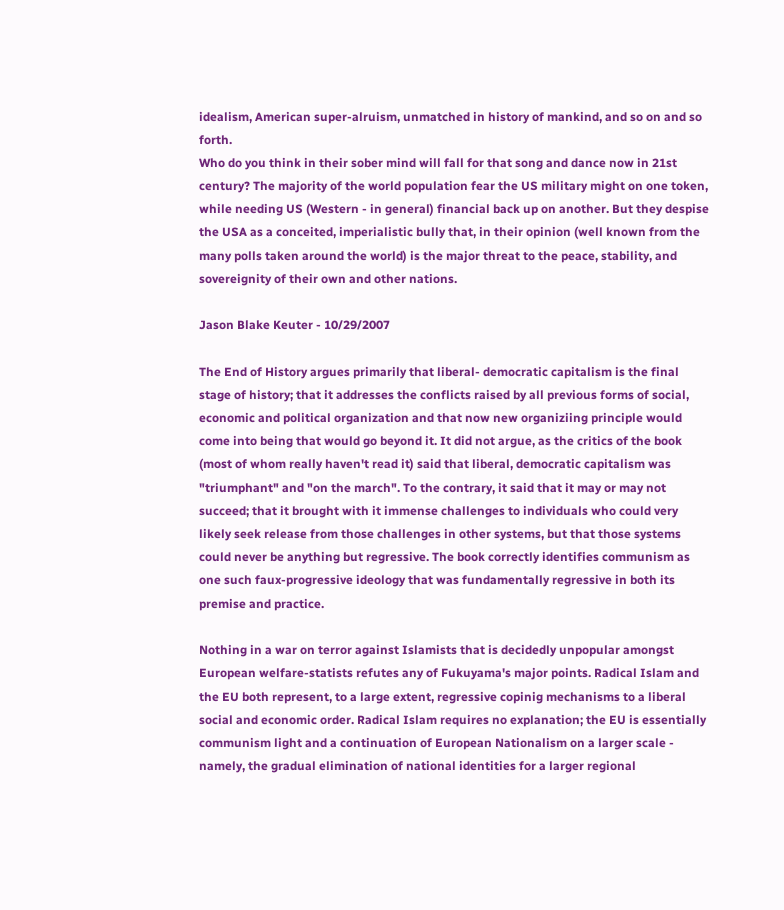idealism, American super-alruism, unmatched in history of mankind, and so on and so forth.
Who do you think in their sober mind will fall for that song and dance now in 21st century? The majority of the world population fear the US military might on one token, while needing US (Western - in general) financial back up on another. But they despise the USA as a conceited, imperialistic bully that, in their opinion (well known from the many polls taken around the world) is the major threat to the peace, stability, and sovereignity of their own and other nations.

Jason Blake Keuter - 10/29/2007

The End of History argues primarily that liberal- democratic capitalism is the final stage of history; that it addresses the conflicts raised by all previous forms of social, economic and political organization and that now new organiziing principle would come into being that would go beyond it. It did not argue, as the critics of the book (most of whom really haven't read it) said that liberal, democratic capitalism was "triumphant" and "on the march". To the contrary, it said that it may or may not succeed; that it brought with it immense challenges to individuals who could very likely seek release from those challenges in other systems, but that those systems could never be anything but regressive. The book correctly identifies communism as one such faux-progressive ideology that was fundamentally regressive in both its premise and practice.

Nothing in a war on terror against Islamists that is decidedly unpopular amongst European welfare-statists refutes any of Fukuyama's major points. Radical Islam and the EU both represent, to a large extent, regressive copinig mechanisms to a liberal social and economic order. Radical Islam requires no explanation; the EU is essentially communism light and a continuation of European Nationalism on a larger scale - namely, the gradual elimination of national identities for a larger regional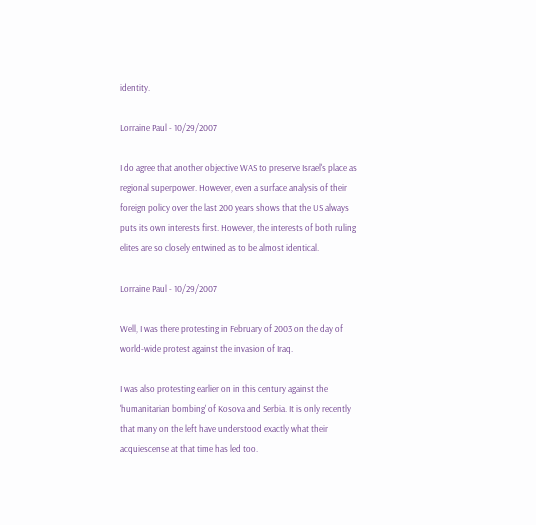identity.

Lorraine Paul - 10/29/2007

I do agree that another objective WAS to preserve Israel's place as regional superpower. However, even a surface analysis of their foreign policy over the last 200 years shows that the US always puts its own interests first. However, the interests of both ruling elites are so closely entwined as to be almost identical.

Lorraine Paul - 10/29/2007

Well, I was there protesting in February of 2003 on the day of world-wide protest against the invasion of Iraq.

I was also protesting earlier on in this century against the 'humanitarian bombing' of Kosova and Serbia. It is only recently that many on the left have understood exactly what their acquiescense at that time has led too.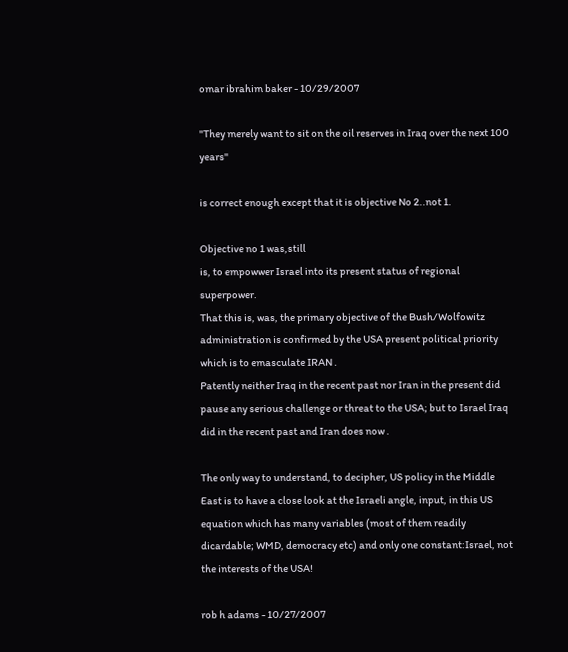omar ibrahim baker - 10/29/2007

"They merely want to sit on the oil reserves in Iraq over the next 100 years"

is correct enough except that it is objective No 2..not 1.

Objective no 1 was,still
is, to empowwer Israel into its present status of regional superpower.
That this is, was, the primary objective of the Bush/Wolfowitz administration is confirmed by the USA present political priority which is to emasculate IRAN .
Patently neither Iraq in the recent past nor Iran in the present did pause any serious challenge or threat to the USA; but to Israel Iraq did in the recent past and Iran does now .

The only way to understand, to decipher, US policy in the Middle East is to have a close look at the Israeli angle, input, in this US equation which has many variables (most of them readily dicardable; WMD, democracy etc) and only one constant:Israel, not the interests of the USA!

rob h adams - 10/27/2007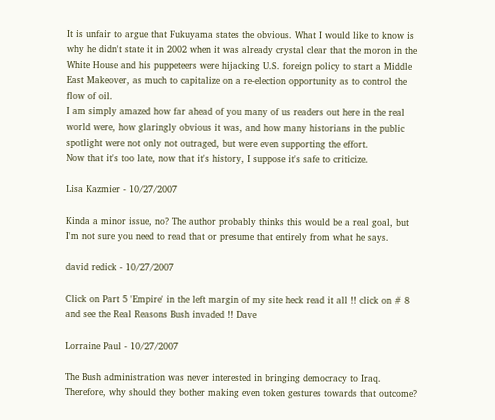It is unfair to argue that Fukuyama states the obvious. What I would like to know is why he didn't state it in 2002 when it was already crystal clear that the moron in the White House and his puppeteers were hijacking U.S. foreign policy to start a Middle East Makeover, as much to capitalize on a re-election opportunity as to control the flow of oil.
I am simply amazed how far ahead of you many of us readers out here in the real world were, how glaringly obvious it was, and how many historians in the public spotlight were not only not outraged, but were even supporting the effort.
Now that it's too late, now that it's history, I suppose it's safe to criticize.

Lisa Kazmier - 10/27/2007

Kinda a minor issue, no? The author probably thinks this would be a real goal, but I'm not sure you need to read that or presume that entirely from what he says.

david redick - 10/27/2007

Click on Part 5 'Empire' in the left margin of my site heck read it all !! click on # 8 and see the Real Reasons Bush invaded !! Dave

Lorraine Paul - 10/27/2007

The Bush administration was never interested in bringing democracy to Iraq. Therefore, why should they bother making even token gestures towards that outcome?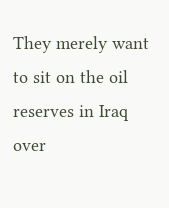They merely want to sit on the oil reserves in Iraq over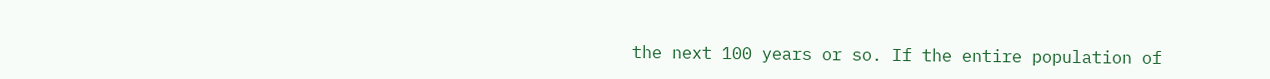the next 100 years or so. If the entire population of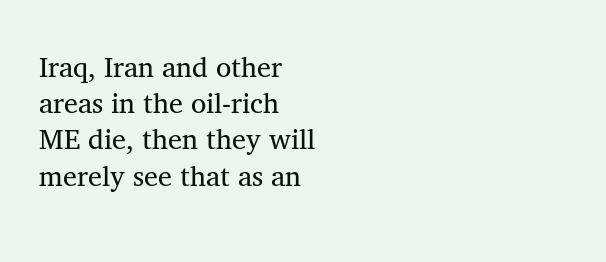Iraq, Iran and other areas in the oil-rich ME die, then they will merely see that as an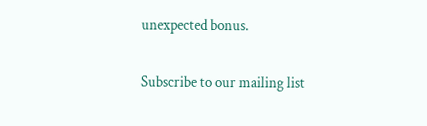unexpected bonus.

Subscribe to our mailing list